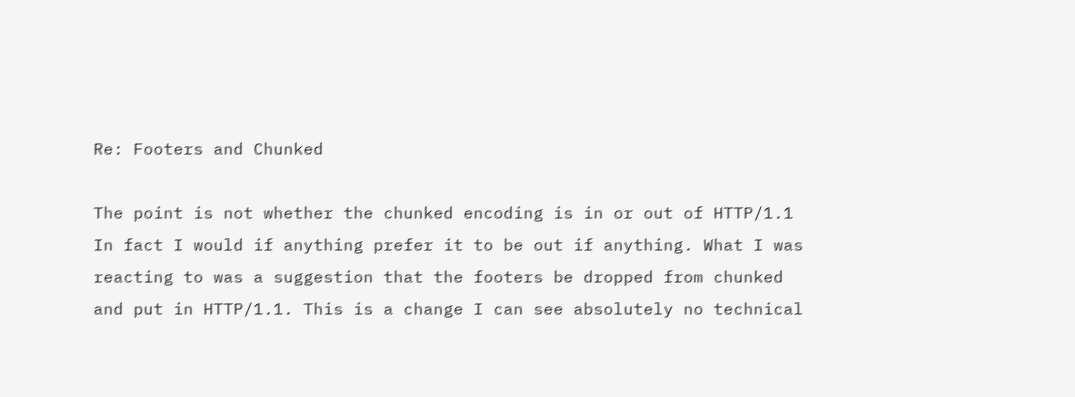Re: Footers and Chunked

The point is not whether the chunked encoding is in or out of HTTP/1.1
In fact I would if anything prefer it to be out if anything. What I was
reacting to was a suggestion that the footers be dropped from chunked
and put in HTTP/1.1. This is a change I can see absolutely no technical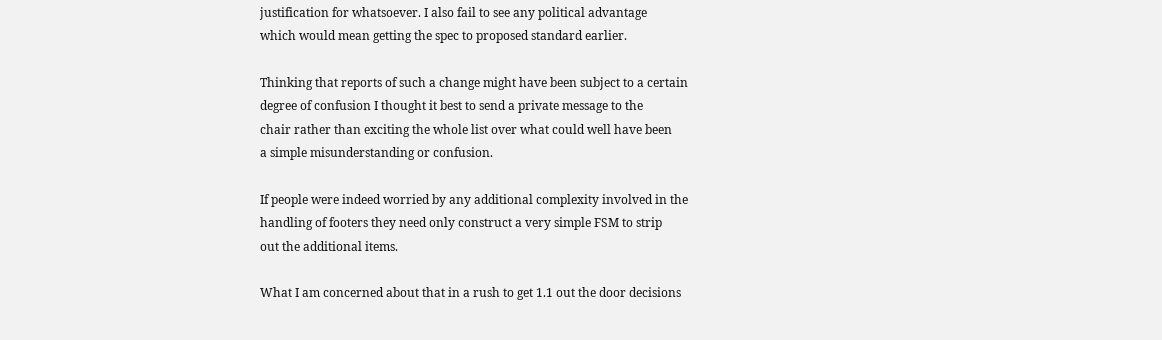justification for whatsoever. I also fail to see any political advantage
which would mean getting the spec to proposed standard earlier.

Thinking that reports of such a change might have been subject to a certain
degree of confusion I thought it best to send a private message to the
chair rather than exciting the whole list over what could well have been
a simple misunderstanding or confusion.

If people were indeed worried by any additional complexity involved in the
handling of footers they need only construct a very simple FSM to strip
out the additional items.

What I am concerned about that in a rush to get 1.1 out the door decisions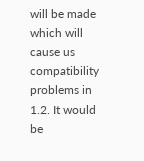will be made which will cause us compatibility problems in 1.2. It would
be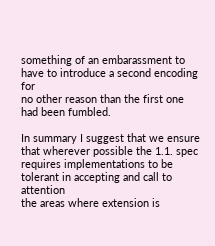something of an embarassment to have to introduce a second encoding for
no other reason than the first one had been fumbled.

In summary I suggest that we ensure that wherever possible the 1.1. spec
requires implementations to be tolerant in accepting and call to attention
the areas where extension is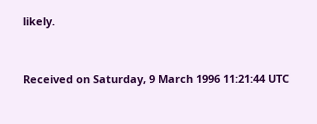likely.


Received on Saturday, 9 March 1996 11:21:44 UTC